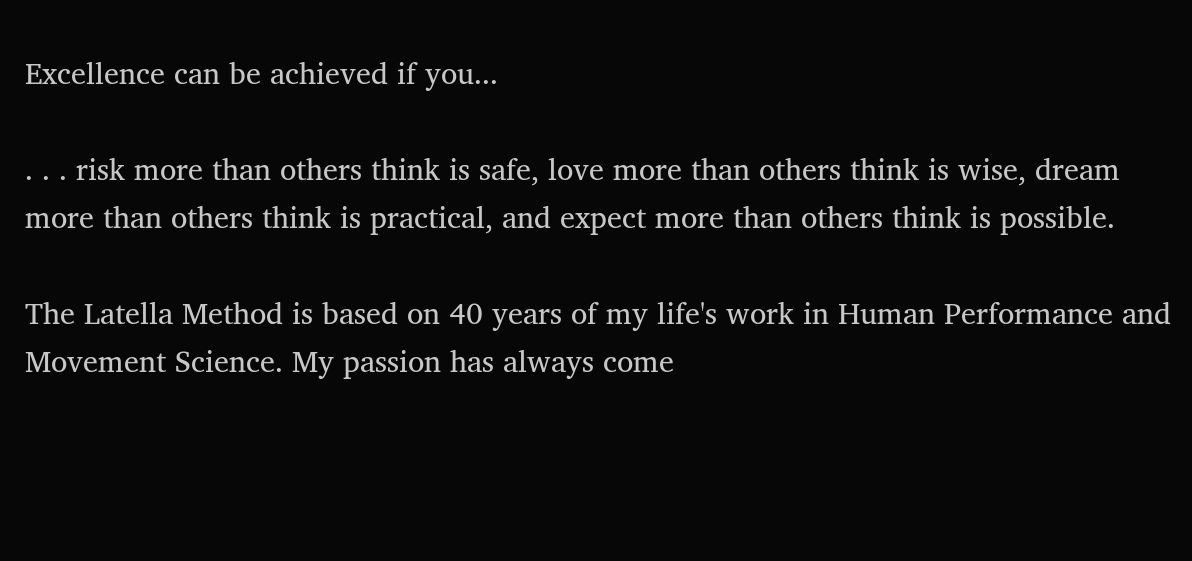Excellence can be achieved if you...

. . . risk more than others think is safe, love more than others think is wise, dream more than others think is practical, and expect more than others think is possible.

The Latella Method is based on 40 years of my life's work in Human Performance and Movement Science. My passion has always come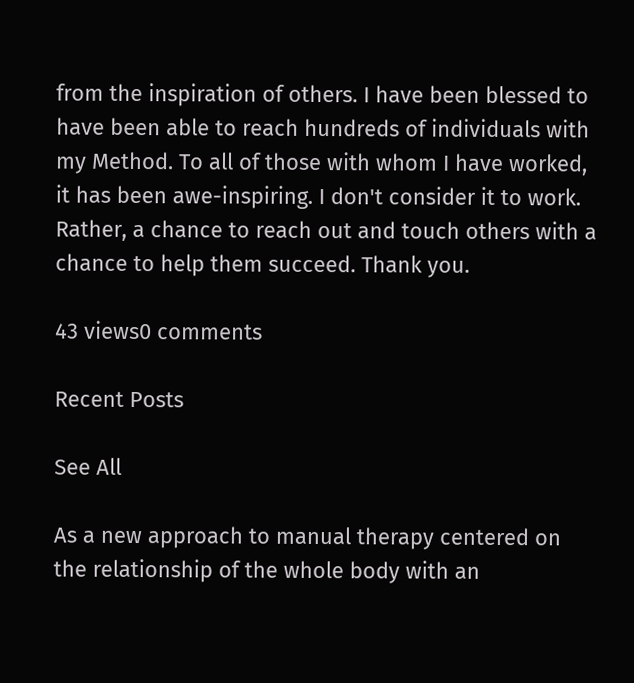from the inspiration of others. I have been blessed to have been able to reach hundreds of individuals with my Method. To all of those with whom I have worked, it has been awe-inspiring. I don't consider it to work. Rather, a chance to reach out and touch others with a chance to help them succeed. Thank you.

43 views0 comments

Recent Posts

See All

As a new approach to manual therapy centered on the relationship of the whole body with an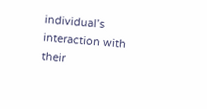individual’s interaction with their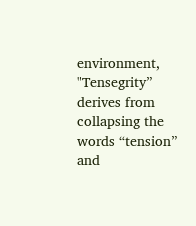environment, "Tensegrity” derives from collapsing the words “tension” and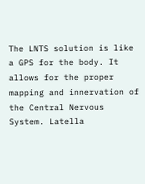The LNTS solution is like a GPS for the body. It allows for the proper mapping and innervation of the Central Nervous System. Latella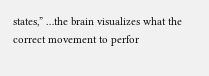states,” …the brain visualizes what the correct movement to perfor